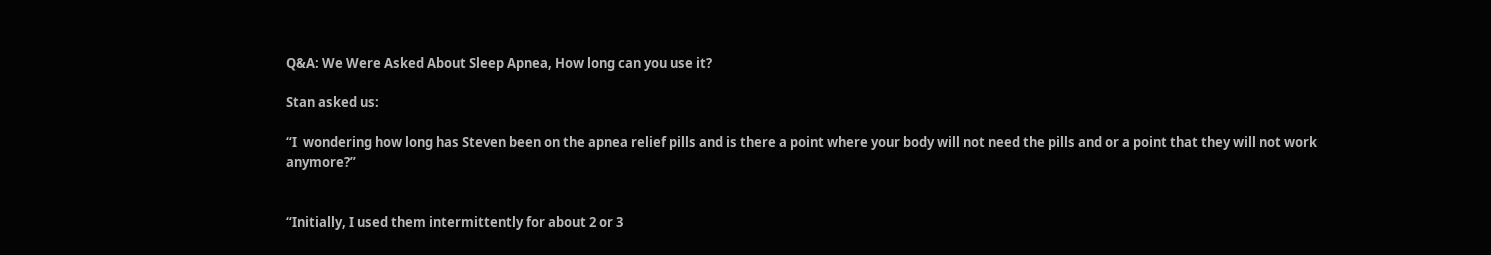Q&A: We Were Asked About Sleep Apnea, How long can you use it?

Stan asked us:

“I  wondering how long has Steven been on the apnea relief pills and is there a point where your body will not need the pills and or a point that they will not work anymore?”


“Initially, I used them intermittently for about 2 or 3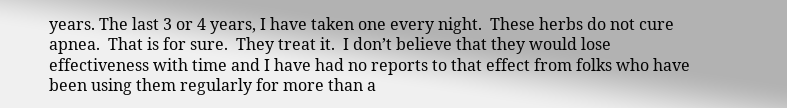years. The last 3 or 4 years, I have taken one every night.  These herbs do not cure apnea.  That is for sure.  They treat it.  I don’t believe that they would lose effectiveness with time and I have had no reports to that effect from folks who have been using them regularly for more than a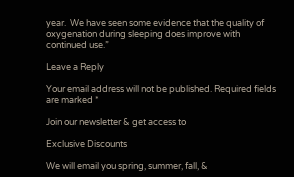year.  We have seen some evidence that the quality of oxygenation during sleeping does improve with continued use.”

Leave a Reply

Your email address will not be published. Required fields are marked *

Join our newsletter & get access to

Exclusive Discounts

We will email you spring, summer, fall, &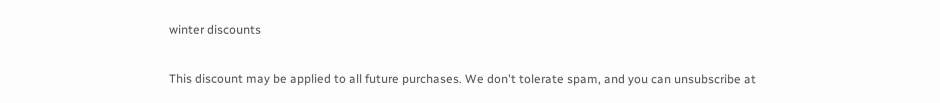winter discounts

This discount may be applied to all future purchases. We don't tolerate spam, and you can unsubscribe at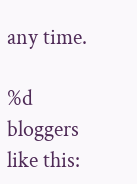any time.

%d bloggers like this: